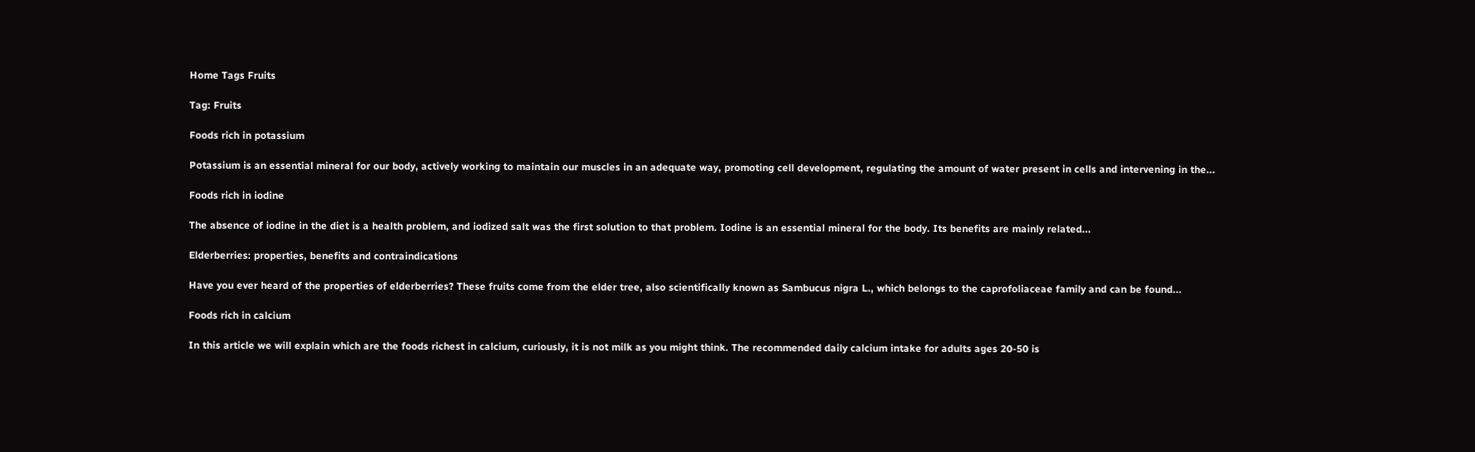Home Tags Fruits

Tag: Fruits

Foods rich in potassium

Potassium is an essential mineral for our body, actively working to maintain our muscles in an adequate way, promoting cell development, regulating the amount of water present in cells and intervening in the...

Foods rich in iodine

The absence of iodine in the diet is a health problem, and iodized salt was the first solution to that problem. Iodine is an essential mineral for the body. Its benefits are mainly related...

Elderberries: properties, benefits and contraindications

Have you ever heard of the properties of elderberries? These fruits come from the elder tree, also scientifically known as Sambucus nigra L., which belongs to the caprofoliaceae family and can be found...

Foods rich in calcium

In this article we will explain which are the foods richest in calcium, curiously, it is not milk as you might think. The recommended daily calcium intake for adults ages 20-50 is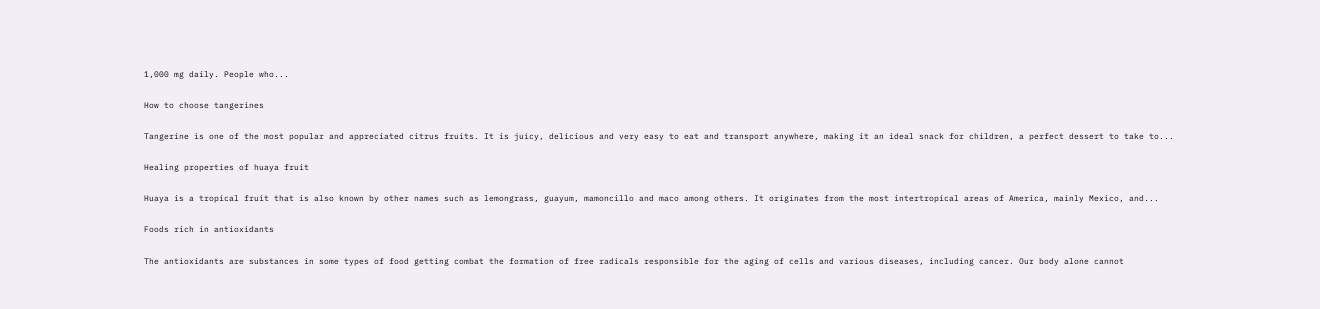1,000 mg daily. People who...

How to choose tangerines

Tangerine is one of the most popular and appreciated citrus fruits. It is juicy, delicious and very easy to eat and transport anywhere, making it an ideal snack for children, a perfect dessert to take to...

Healing properties of huaya fruit

Huaya is a tropical fruit that is also known by other names such as lemongrass, guayum, mamoncillo and maco among others. It originates from the most intertropical areas of America, mainly Mexico, and...

Foods rich in antioxidants

The antioxidants are substances in some types of food getting combat the formation of free radicals responsible for the aging of cells and various diseases, including cancer. Our body alone cannot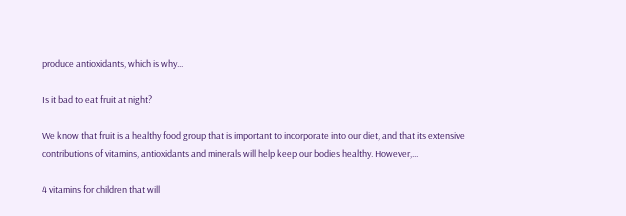produce antioxidants, which is why...

Is it bad to eat fruit at night?

We know that fruit is a healthy food group that is important to incorporate into our diet, and that its extensive contributions of vitamins, antioxidants and minerals will help keep our bodies healthy. However,...

4 vitamins for children that will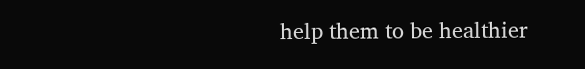help them to be healthier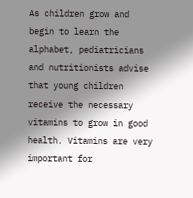As children grow and begin to learn the alphabet, pediatricians and nutritionists advise that young children receive the necessary vitamins to grow in good health. Vitamins are very important for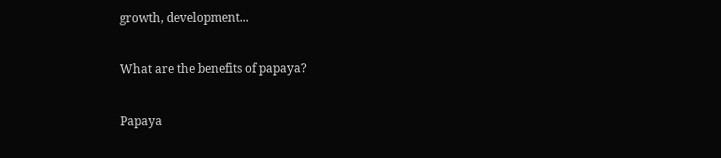growth, development...

What are the benefits of papaya?

Papaya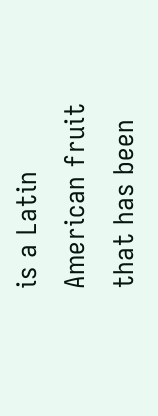is a Latin American fruit that has been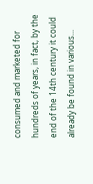consumed and marketed for hundreds of years, in fact, by the end of the 14th century it could already be found in various...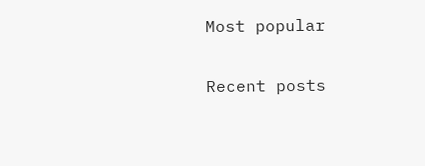Most popular

Recent posts